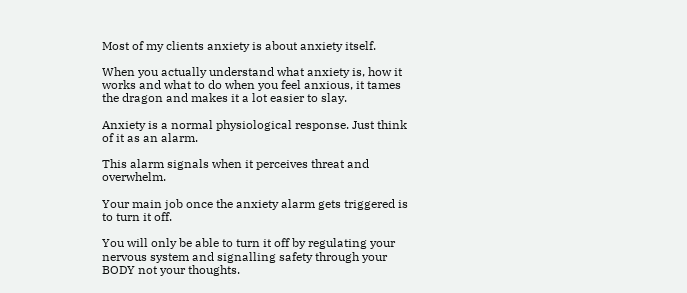Most of my clients anxiety is about anxiety itself.

When you actually understand what anxiety is, how it works and what to do when you feel anxious, it tames the dragon and makes it a lot easier to slay.

Anxiety is a normal physiological response. Just think of it as an alarm.

This alarm signals when it perceives threat and overwhelm.

Your main job once the anxiety alarm gets triggered is to turn it off.

You will only be able to turn it off by regulating your nervous system and signalling safety through your BODY not your thoughts.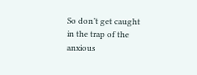So don’t get caught in the trap of the anxious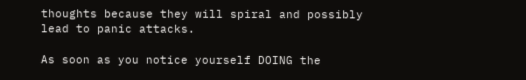thoughts because they will spiral and possibly lead to panic attacks.

As soon as you notice yourself DOING the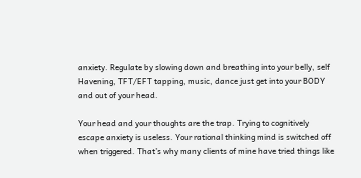anxiety. Regulate by slowing down and breathing into your belly, self Havening, TFT/EFT tapping, music, dance just get into your BODY and out of your head.

Your head and your thoughts are the trap. Trying to cognitively escape anxiety is useless. Your rational thinking mind is switched off when triggered. That’s why many clients of mine have tried things like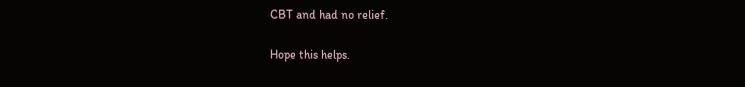CBT and had no relief.

Hope this helps.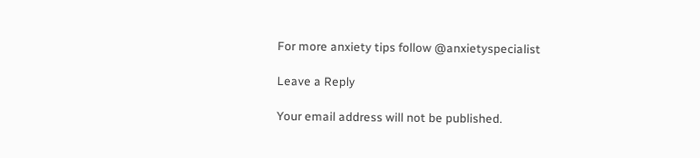For more anxiety tips follow @anxietyspecialist

Leave a Reply

Your email address will not be published.